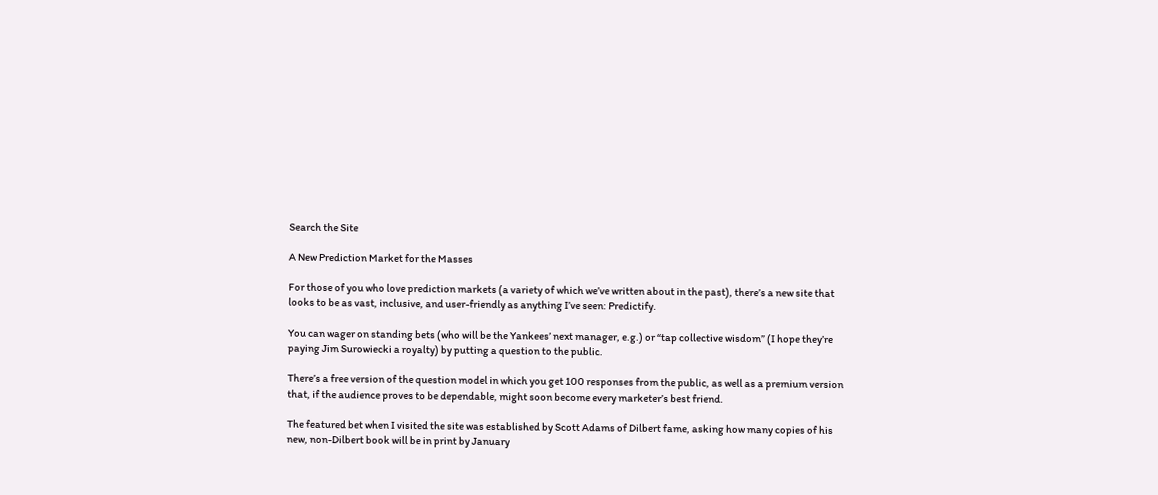Search the Site

A New Prediction Market for the Masses

For those of you who love prediction markets (a variety of which we’ve written about in the past), there’s a new site that looks to be as vast, inclusive, and user-friendly as anything I’ve seen: Predictify.

You can wager on standing bets (who will be the Yankees’ next manager, e.g.) or “tap collective wisdom” (I hope they’re paying Jim Surowiecki a royalty) by putting a question to the public.

There’s a free version of the question model in which you get 100 responses from the public, as well as a premium version that, if the audience proves to be dependable, might soon become every marketer’s best friend.

The featured bet when I visited the site was established by Scott Adams of Dilbert fame, asking how many copies of his new, non-Dilbert book will be in print by January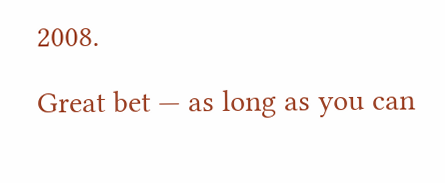2008.

Great bet — as long as you can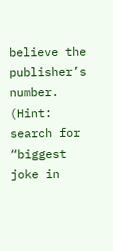believe the publisher’s number. (Hint: search for “biggest joke in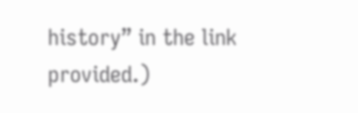history” in the link provided.)